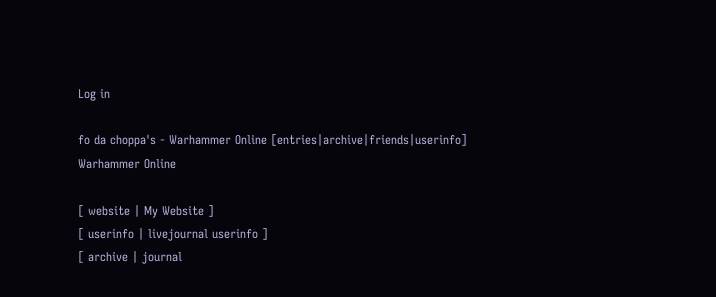Log in

fo da choppa's - Warhammer Online [entries|archive|friends|userinfo]
Warhammer Online

[ website | My Website ]
[ userinfo | livejournal userinfo ]
[ archive | journal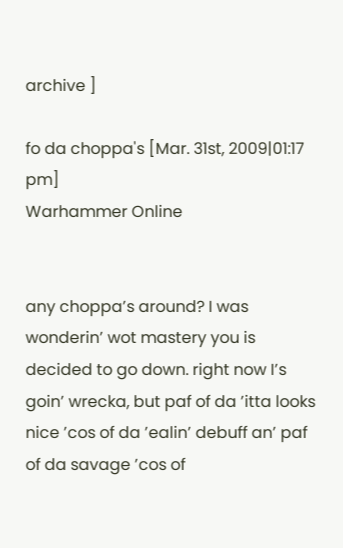archive ]

fo da choppa's [Mar. 31st, 2009|01:17 pm]
Warhammer Online


any choppa’s around? I was wonderin’ wot mastery you is decided to go down. right now I’s goin’ wrecka, but paf of da ’itta looks nice ’cos of da ’ealin’ debuff an’ paf of da savage ’cos of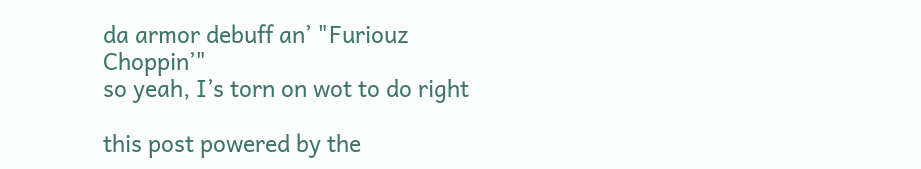da armor debuff an’ "Furiouz Choppin’"
so yeah, I’s torn on wot to do right

this post powered by the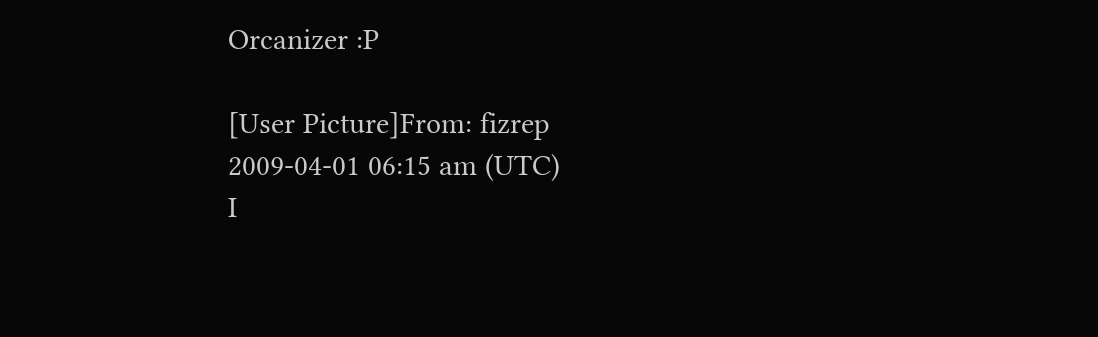Orcanizer :P

[User Picture]From: fizrep
2009-04-01 06:15 am (UTC)
I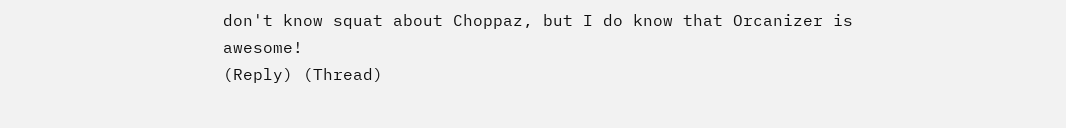don't know squat about Choppaz, but I do know that Orcanizer is awesome!
(Reply) (Thread)